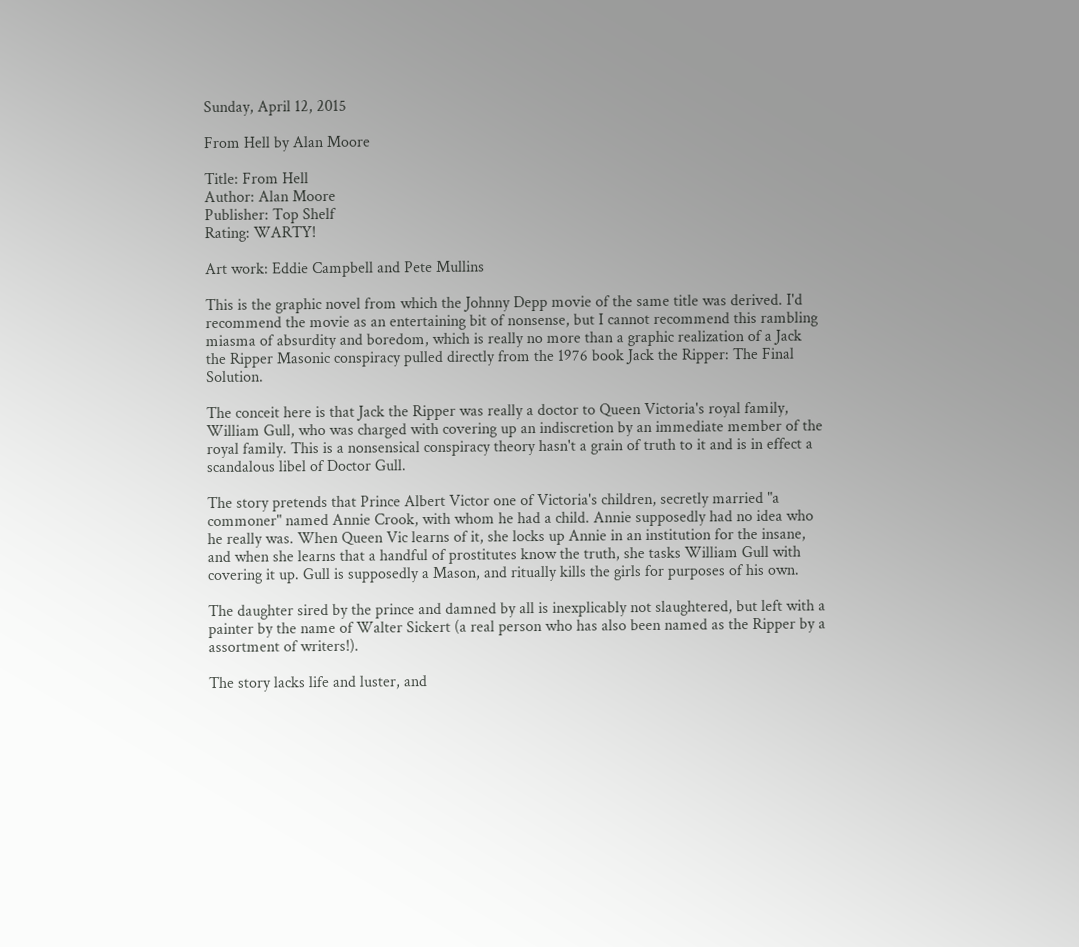Sunday, April 12, 2015

From Hell by Alan Moore

Title: From Hell
Author: Alan Moore
Publisher: Top Shelf
Rating: WARTY!

Art work: Eddie Campbell and Pete Mullins

This is the graphic novel from which the Johnny Depp movie of the same title was derived. I'd recommend the movie as an entertaining bit of nonsense, but I cannot recommend this rambling miasma of absurdity and boredom, which is really no more than a graphic realization of a Jack the Ripper Masonic conspiracy pulled directly from the 1976 book Jack the Ripper: The Final Solution.

The conceit here is that Jack the Ripper was really a doctor to Queen Victoria's royal family, William Gull, who was charged with covering up an indiscretion by an immediate member of the royal family. This is a nonsensical conspiracy theory hasn't a grain of truth to it and is in effect a scandalous libel of Doctor Gull.

The story pretends that Prince Albert Victor one of Victoria's children, secretly married "a commoner" named Annie Crook, with whom he had a child. Annie supposedly had no idea who he really was. When Queen Vic learns of it, she locks up Annie in an institution for the insane, and when she learns that a handful of prostitutes know the truth, she tasks William Gull with covering it up. Gull is supposedly a Mason, and ritually kills the girls for purposes of his own.

The daughter sired by the prince and damned by all is inexplicably not slaughtered, but left with a painter by the name of Walter Sickert (a real person who has also been named as the Ripper by a assortment of writers!).

The story lacks life and luster, and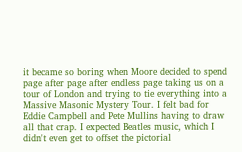it became so boring when Moore decided to spend page after page after endless page taking us on a tour of London and trying to tie everything into a Massive Masonic Mystery Tour. I felt bad for Eddie Campbell and Pete Mullins having to draw all that crap. I expected Beatles music, which I didn't even get to offset the pictorial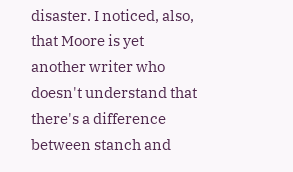disaster. I noticed, also, that Moore is yet another writer who doesn't understand that there's a difference between stanch and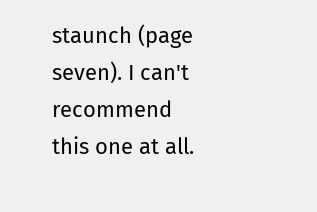staunch (page seven). I can't recommend this one at all.